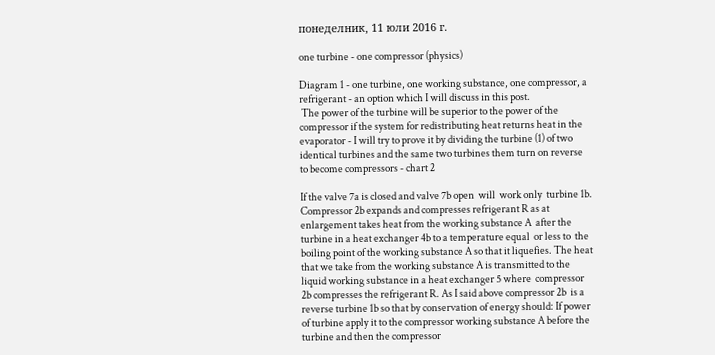понеделник, 11 юли 2016 г.

one turbine - one compressor (physics)

Diagram 1 - one turbine, one working substance, one compressor, a refrigerant - an option which I will discuss in this post.
 The power of the turbine will be superior to the power of the compressor if the system for redistributing heat returns heat in the evaporator - I will try to prove it by dividing the turbine (1) of two identical turbines and the same two turbines them turn on reverse  to become compressors - chart 2

If the valve 7a is closed and valve 7b open  will  work only  turbine 1b. Compressor 2b expands and compresses refrigerant R as at enlargement takes heat from the working substance A  after the turbine in a heat exchanger 4b to a temperature equal  or less to  the boiling point of the working substance A so that it liquefies. The heat that we take from the working substance A is transmitted to the liquid working substance in a heat exchanger 5 where  compressor 2b compresses the refrigerant R. As I said above compressor 2b  is a reverse turbine 1b so that by conservation of energy should: If power of turbine apply it to the compressor working substance A before the turbine and then the compressor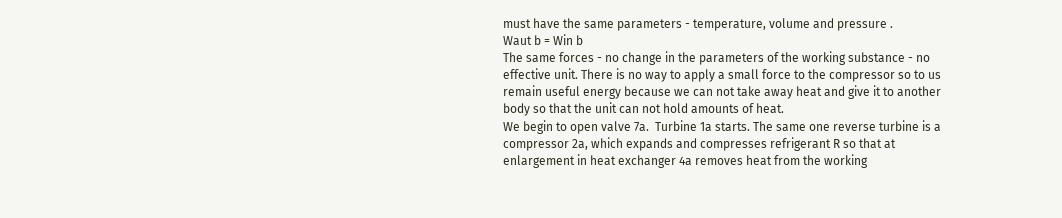must have the same parameters - temperature, volume and pressure .
Waut b = Win b
The same forces - no change in the parameters of the working substance - no effective unit. There is no way to apply a small force to the compressor so to us remain useful energy because we can not take away heat and give it to another body so that the unit can not hold amounts of heat.
We begin to open valve 7a.  Turbine 1a starts. The same one reverse turbine is a compressor 2a, which expands and compresses refrigerant R so that at enlargement in heat exchanger 4a removes heat from the working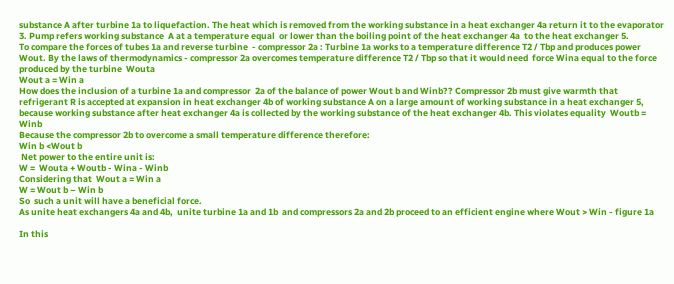substance A after turbine 1a to liquefaction. The heat which is removed from the working substance in a heat exchanger 4a return it to the evaporator 3. Pump refers working substance  A at a temperature equal  or lower than the boiling point of the heat exchanger 4a  to the heat exchanger 5.
To compare the forces of tubes 1a and reverse turbine  - compressor 2a : Turbine 1a works to a temperature difference T2 / Tbp and produces power Wout. By the laws of thermodynamics - compressor 2a overcomes temperature difference T2 / Tbp so that it would need  force Wina equal to the force produced by the turbine  Wouta
Wout a = Win a
How does the inclusion of a turbine 1a and compressor  2a of the balance of power Wout b and Winb?? Compressor 2b must give warmth that refrigerant R is accepted at expansion in heat exchanger 4b of working substance A on a large amount of working substance in a heat exchanger 5, because working substance after heat exchanger 4a is collected by the working substance of the heat exchanger 4b. This violates equality  Woutb = Winb
Because the compressor 2b to overcome a small temperature difference therefore:
Win b <Wout b
 Net power to the entire unit is:
W =  Wouta + Woutb - Wina - Winb
Considering that  Wout a = Win a
W = Wout b – Win b
So  such a unit will have a beneficial force.
As unite heat exchangers 4a and 4b,  unite turbine 1a and 1b  and compressors 2a and 2b proceed to an efficient engine where Wout > Win - figure 1a

In this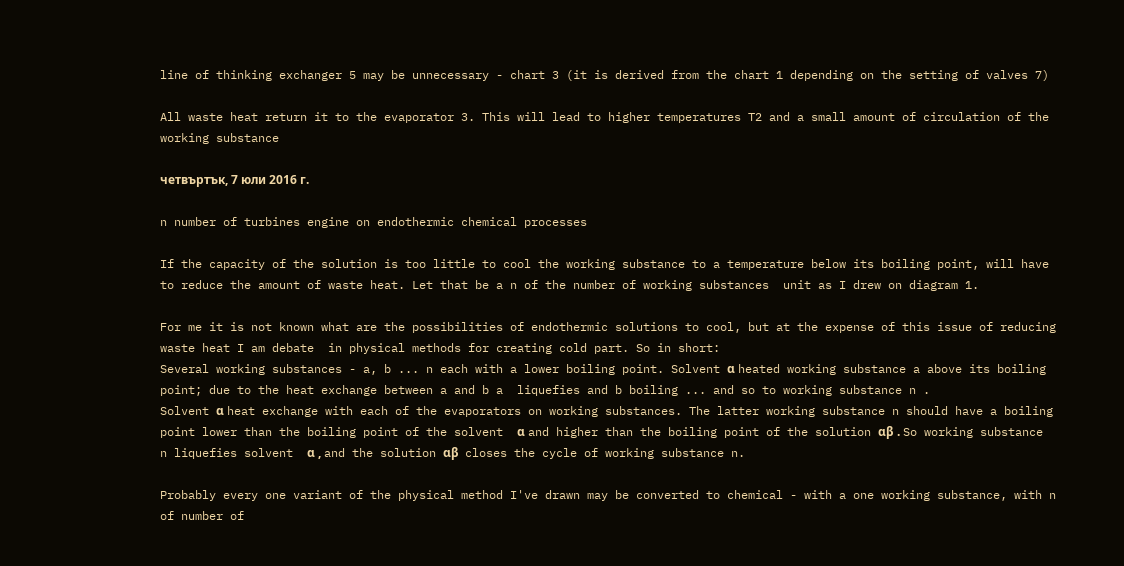line of thinking exchanger 5 may be unnecessary - chart 3 (it is derived from the chart 1 depending on the setting of valves 7)

All waste heat return it to the evaporator 3. This will lead to higher temperatures T2 and a small amount of circulation of the working substance

четвъртък, 7 юли 2016 г.

n number of turbines engine on endothermic chemical processes

If the capacity of the solution is too little to cool the working substance to a temperature below its boiling point, will have to reduce the amount of waste heat. Let that be a n of the number of working substances  unit as I drew on diagram 1.

For me it is not known what are the possibilities of endothermic solutions to cool, but at the expense of this issue of reducing waste heat I am debate  in physical methods for creating cold part. So in short:
Several working substances - a, b ... n each with a lower boiling point. Solvent α heated working substance a above its boiling point; due to the heat exchange between a and b a  liquefies and b boiling ... and so to working substance n .
Solvent α heat exchange with each of the evaporators on working substances. The latter working substance n should have a boiling point lower than the boiling point of the solvent  α and higher than the boiling point of the solution αβ . So working substance n liquefies solvent  α , and the solution αβ  closes the cycle of working substance n.

Probably every one variant of the physical method I've drawn may be converted to chemical - with a one working substance, with n of number of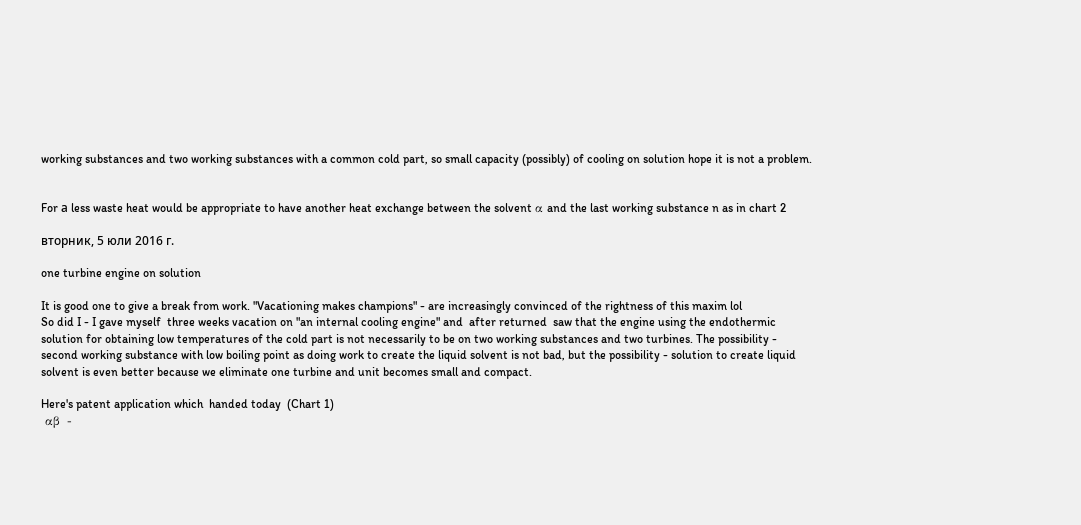working substances and two working substances with a common cold part, so small capacity (possibly) of cooling on solution hope it is not a problem.


For а less waste heat would be appropriate to have another heat exchange between the solvent α and the last working substance n as in chart 2

вторник, 5 юли 2016 г.

one turbine engine on solution

It is good one to give a break from work. "Vacationing makes champions" - are increasingly convinced of the rightness of this maxim lol
So did I - I gave myself  three weeks vacation on "an internal cooling engine" and  after returned  saw that the engine using the endothermic solution for obtaining low temperatures of the cold part is not necessarily to be on two working substances and two turbines. The possibility - second working substance with low boiling point as doing work to create the liquid solvent is not bad, but the possibility - solution to create liquid solvent is even better because we eliminate one turbine and unit becomes small and compact.

Here's patent application which  handed today  (Chart 1)
 αβ  -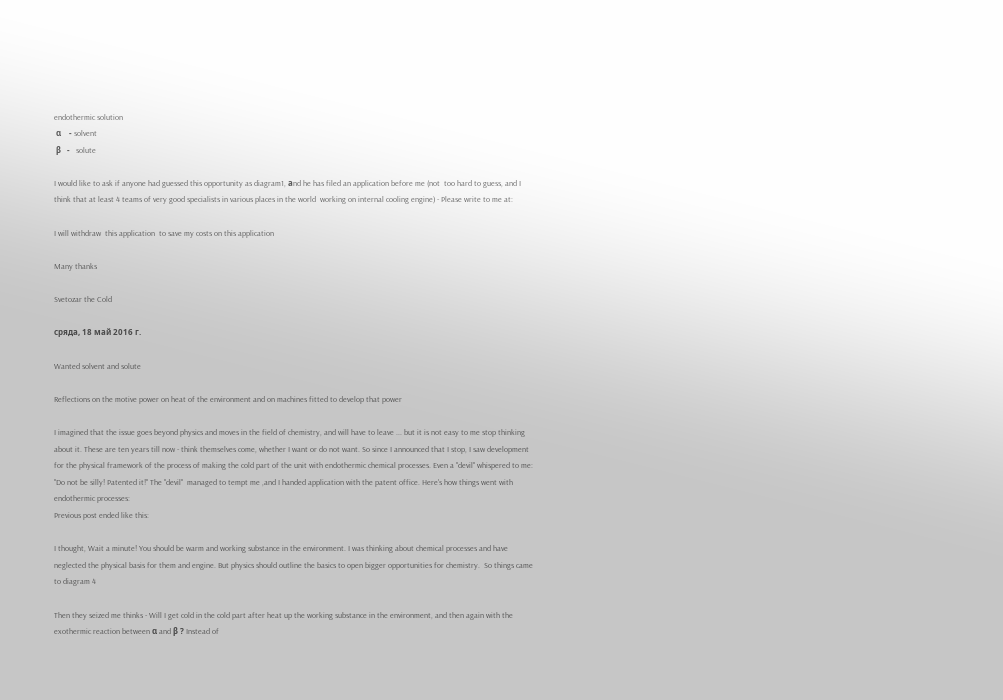endothermic solution
 α    - solvent
 β   -   solute

I would like to ask if anyone had guessed this opportunity as diagram1, аnd he has filed an application before me (not  too hard to guess, and I think that at least 4 teams of very good specialists in various places in the world  working on internal cooling engine) - Please write to me at:

I will withdraw  this application  to save my costs on this application

Many thanks

Svetozar the Cold

сряда, 18 май 2016 г.

Wanted solvent and solute

Reflections on the motive power on heat of the environment and on machines fitted to develop that power

I imagined that the issue goes beyond physics and moves in the field of chemistry, and will have to leave ... but it is not easy to me stop thinking about it. These are ten years till now - think themselves come, whether I want or do not want. So since I announced that I stop, I saw development for the physical framework of the process of making the cold part of the unit with endothermic chemical processes. Even a "devil" whispered to me: "Do not be silly! Patented it!" The "devil"  managed to tempt me ,and I handed application with the patent office. Here's how things went with endothermic processes:
Previous post ended like this:

I thought, Wait a minute! You should be warm and working substance in the environment. I was thinking about chemical processes and have neglected the physical basis for them and engine. But physics should outline the basics to open bigger opportunities for chemistry.  So things came to diagram 4

Then they seized me thinks - Will I get cold in the cold part after heat up the working substance in the environment, and then again with the exothermic reaction between α and β ? Instead of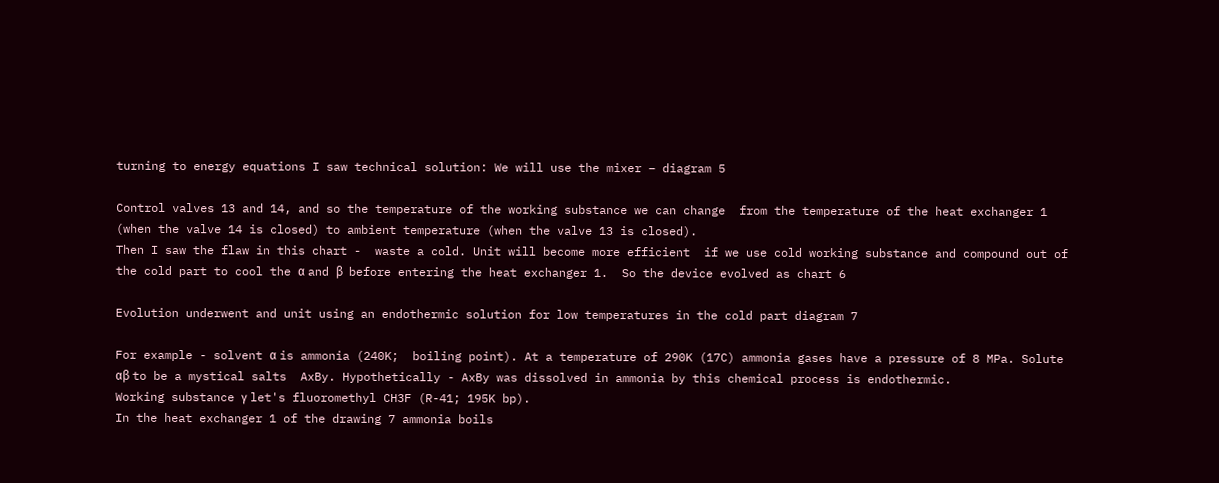turning to energy equations I saw technical solution: We will use the mixer – diagram 5

Control valves 13 and 14, and so the temperature of the working substance we can change  from the temperature of the heat exchanger 1 (when the valve 14 is closed) to ambient temperature (when the valve 13 is closed).
Then I saw the flaw in this chart -  waste a cold. Unit will become more efficient  if we use cold working substance and compound out of the cold part to cool the α and β  before entering the heat exchanger 1.  So the device evolved as chart 6

Evolution underwent and unit using an endothermic solution for low temperatures in the cold part diagram 7

For example - solvent α is ammonia (240K;  boiling point). At a temperature of 290K (17C) ammonia gases have a pressure of 8 MPa. Solute αβ to be a mystical salts  AxBy. Hypothetically - AxBy was dissolved in ammonia by this chemical process is endothermic.
Working substance γ let's fluoromethyl CH3F (R-41; 195K bp).
In the heat exchanger 1 of the drawing 7 ammonia boils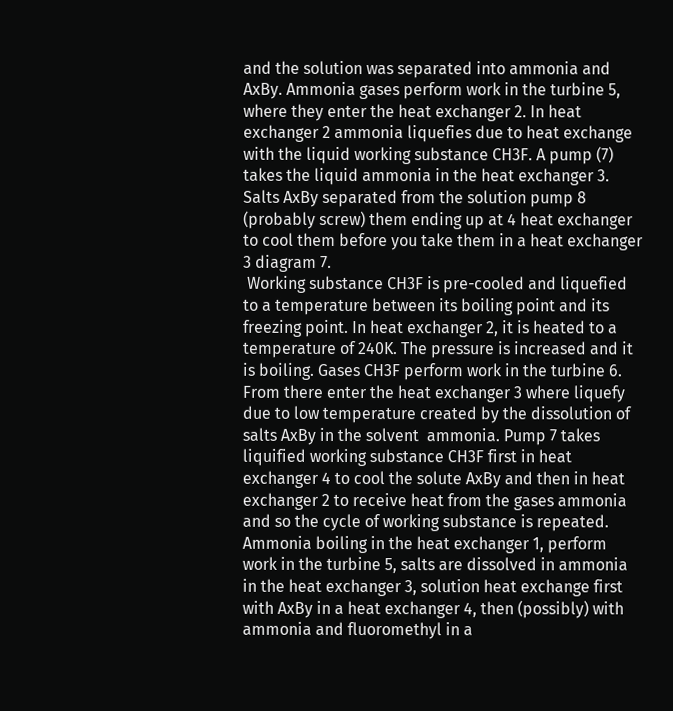and the solution was separated into ammonia and AxBy. Ammonia gases perform work in the turbine 5, where they enter the heat exchanger 2. In heat exchanger 2 ammonia liquefies due to heat exchange with the liquid working substance CH3F. A pump (7) takes the liquid ammonia in the heat exchanger 3.
Salts AxBy separated from the solution pump 8 (probably screw) them ending up at 4 heat exchanger to cool them before you take them in a heat exchanger 3 diagram 7.
 Working substance CH3F is pre-cooled and liquefied to a temperature between its boiling point and its freezing point. In heat exchanger 2, it is heated to a temperature of 240K. The pressure is increased and it is boiling. Gases CH3F perform work in the turbine 6. From there enter the heat exchanger 3 where liquefy due to low temperature created by the dissolution of salts AxBy in the solvent  ammonia. Pump 7 takes liquified working substance CH3F first in heat exchanger 4 to cool the solute AxBy and then in heat exchanger 2 to receive heat from the gases ammonia and so the cycle of working substance is repeated.
Ammonia boiling in the heat exchanger 1, perform work in the turbine 5, salts are dissolved in ammonia in the heat exchanger 3, solution heat exchange first with AxBy in a heat exchanger 4, then (possibly) with ammonia and fluoromethyl in a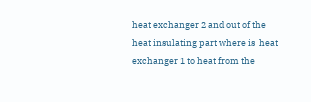heat exchanger 2 and out of the heat insulating part where is  heat exchanger 1 to heat from the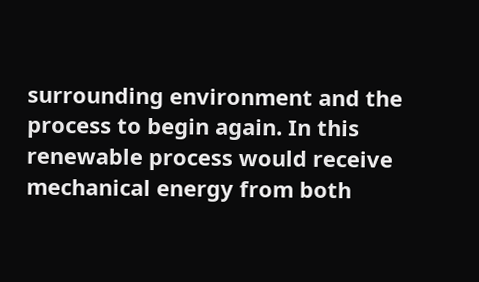surrounding environment and the process to begin again. In this renewable process would receive mechanical energy from both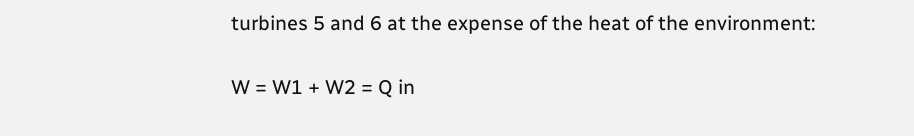turbines 5 and 6 at the expense of the heat of the environment:

W = W1 + W2 = Q in